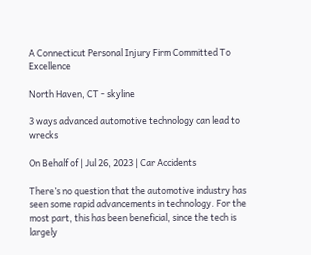A Connecticut Personal Injury Firm Committed To Excellence

North Haven, CT - skyline

3 ways advanced automotive technology can lead to wrecks

On Behalf of | Jul 26, 2023 | Car Accidents

There’s no question that the automotive industry has seen some rapid advancements in technology. For the most part, this has been beneficial, since the tech is largely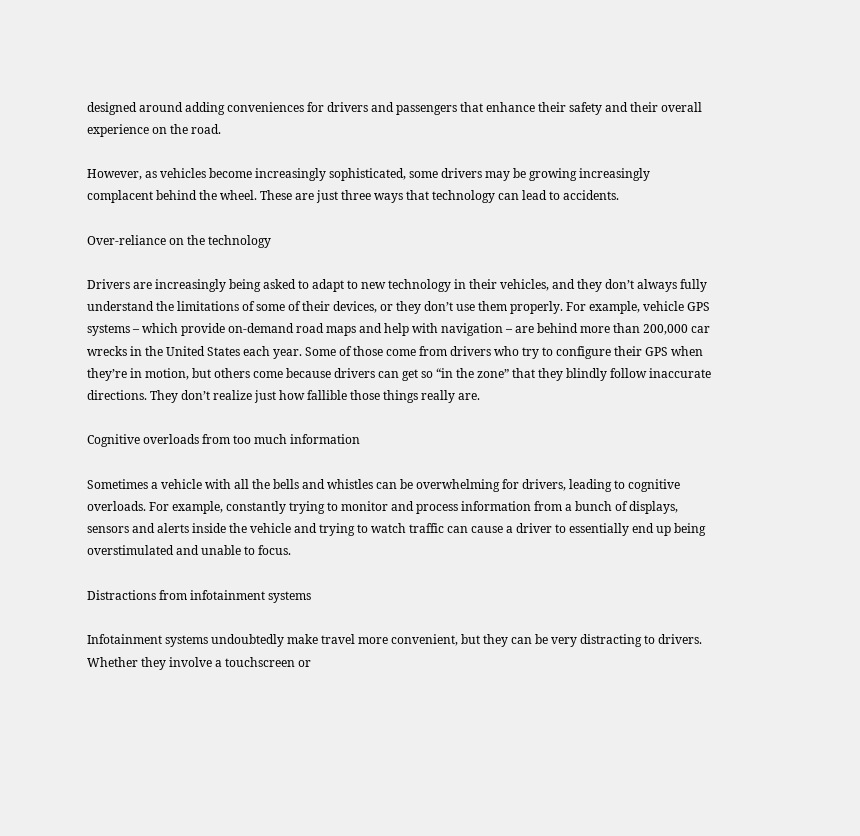designed around adding conveniences for drivers and passengers that enhance their safety and their overall experience on the road.

However, as vehicles become increasingly sophisticated, some drivers may be growing increasingly complacent behind the wheel. These are just three ways that technology can lead to accidents.

Over-reliance on the technology

Drivers are increasingly being asked to adapt to new technology in their vehicles, and they don’t always fully understand the limitations of some of their devices, or they don’t use them properly. For example, vehicle GPS systems – which provide on-demand road maps and help with navigation – are behind more than 200,000 car wrecks in the United States each year. Some of those come from drivers who try to configure their GPS when they’re in motion, but others come because drivers can get so “in the zone” that they blindly follow inaccurate directions. They don’t realize just how fallible those things really are.

Cognitive overloads from too much information

Sometimes a vehicle with all the bells and whistles can be overwhelming for drivers, leading to cognitive overloads. For example, constantly trying to monitor and process information from a bunch of displays, sensors and alerts inside the vehicle and trying to watch traffic can cause a driver to essentially end up being overstimulated and unable to focus.

Distractions from infotainment systems

Infotainment systems undoubtedly make travel more convenient, but they can be very distracting to drivers. Whether they involve a touchscreen or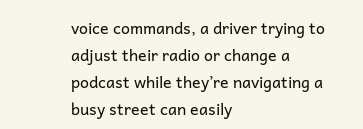voice commands, a driver trying to adjust their radio or change a podcast while they’re navigating a busy street can easily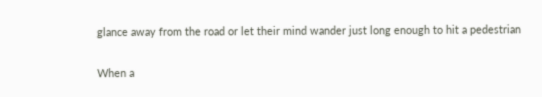glance away from the road or let their mind wander just long enough to hit a pedestrian

When a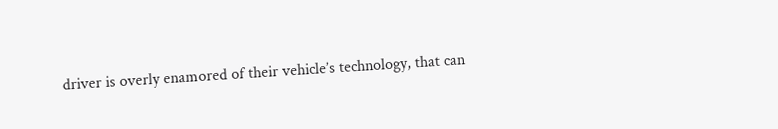driver is overly enamored of their vehicle’s technology, that can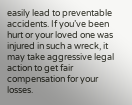easily lead to preventable accidents. If you’ve been hurt or your loved one was injured in such a wreck, it may take aggressive legal action to get fair compensation for your losses.